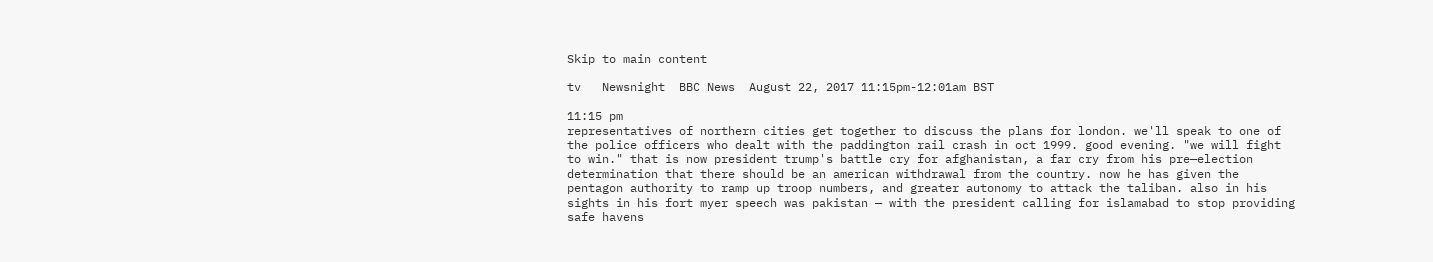Skip to main content

tv   Newsnight  BBC News  August 22, 2017 11:15pm-12:01am BST

11:15 pm
representatives of northern cities get together to discuss the plans for london. we'll speak to one of the police officers who dealt with the paddington rail crash in oct 1999. good evening. "we will fight to win." that is now president trump's battle cry for afghanistan, a far cry from his pre—election determination that there should be an american withdrawal from the country. now he has given the pentagon authority to ramp up troop numbers, and greater autonomy to attack the taliban. also in his sights in his fort myer speech was pakistan — with the president calling for islamabad to stop providing safe havens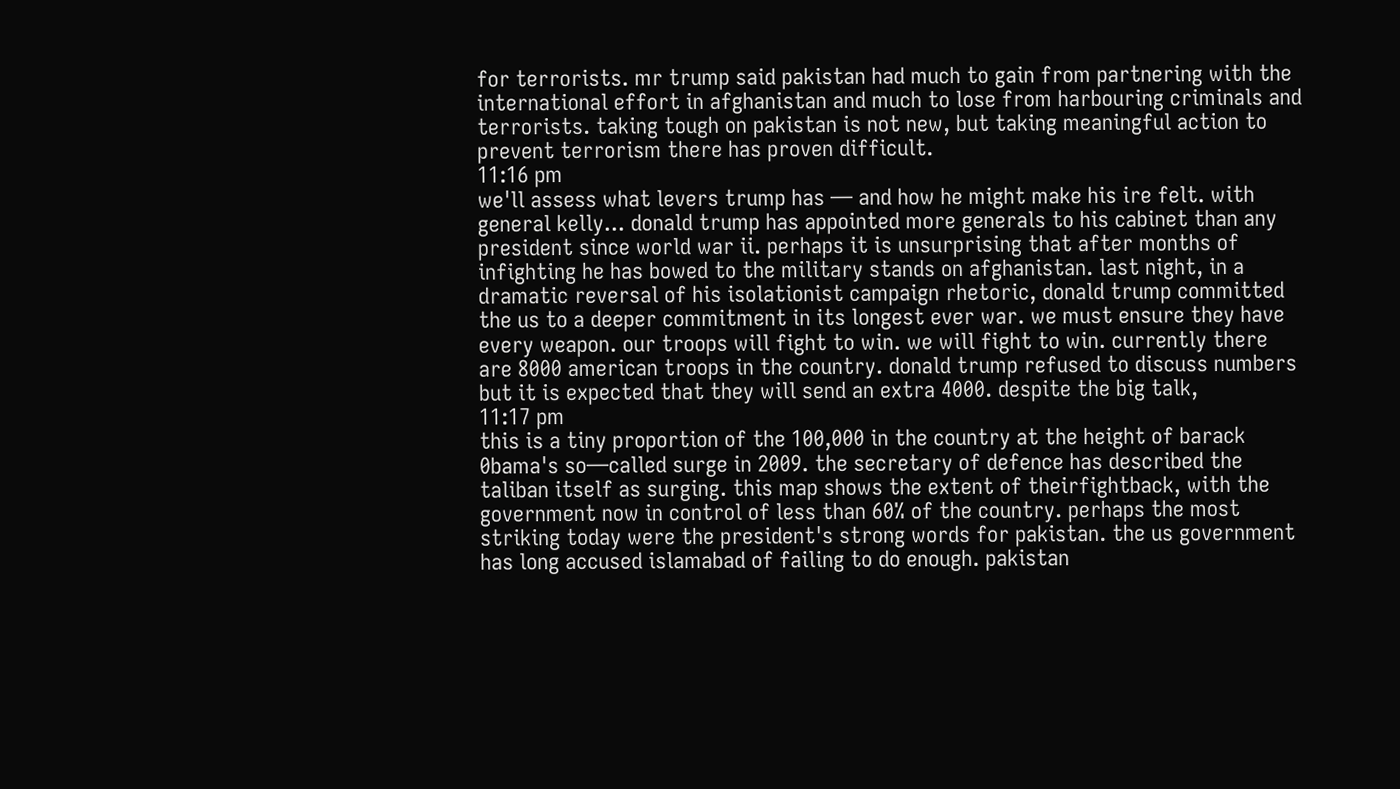for terrorists. mr trump said pakistan had much to gain from partnering with the international effort in afghanistan and much to lose from harbouring criminals and terrorists. taking tough on pakistan is not new, but taking meaningful action to prevent terrorism there has proven difficult.
11:16 pm
we'll assess what levers trump has — and how he might make his ire felt. with general kelly... donald trump has appointed more generals to his cabinet than any president since world war ii. perhaps it is unsurprising that after months of infighting he has bowed to the military stands on afghanistan. last night, in a dramatic reversal of his isolationist campaign rhetoric, donald trump committed the us to a deeper commitment in its longest ever war. we must ensure they have every weapon. our troops will fight to win. we will fight to win. currently there are 8000 american troops in the country. donald trump refused to discuss numbers but it is expected that they will send an extra 4000. despite the big talk,
11:17 pm
this is a tiny proportion of the 100,000 in the country at the height of barack 0bama's so—called surge in 2009. the secretary of defence has described the taliban itself as surging. this map shows the extent of theirfightback, with the government now in control of less than 60% of the country. perhaps the most striking today were the president's strong words for pakistan. the us government has long accused islamabad of failing to do enough. pakistan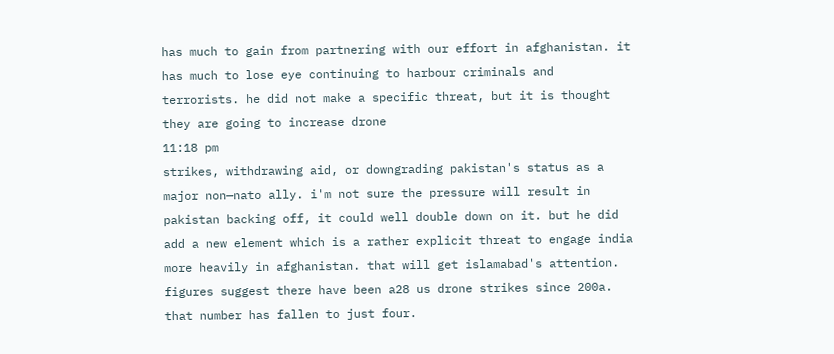has much to gain from partnering with our effort in afghanistan. it has much to lose eye continuing to harbour criminals and terrorists. he did not make a specific threat, but it is thought they are going to increase drone
11:18 pm
strikes, withdrawing aid, or downgrading pakistan's status as a major non—nato ally. i'm not sure the pressure will result in pakistan backing off, it could well double down on it. but he did add a new element which is a rather explicit threat to engage india more heavily in afghanistan. that will get islamabad's attention. figures suggest there have been a28 us drone strikes since 200a. that number has fallen to just four.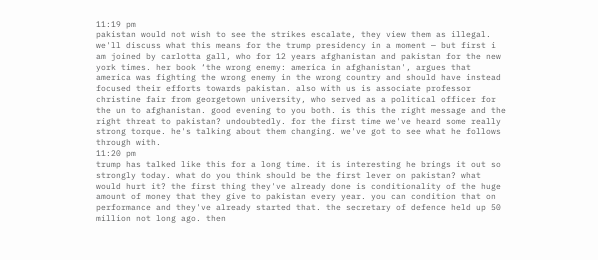11:19 pm
pakistan would not wish to see the strikes escalate, they view them as illegal. we'll discuss what this means for the trump presidency in a moment — but first i am joined by carlotta gall, who for 12 years afghanistan and pakistan for the new york times. her book ‘the wrong enemy: america in afghanistan', argues that america was fighting the wrong enemy in the wrong country and should have instead focused their efforts towards pakistan. also with us is associate professor christine fair from georgetown university, who served as a political officer for the un to afghanistan. good evening to you both. is this the right message and the right threat to pakistan? undoubtedly. for the first time we've heard some really strong torque. he's talking about them changing. we've got to see what he follows through with.
11:20 pm
trump has talked like this for a long time. it is interesting he brings it out so strongly today. what do you think should be the first lever on pakistan? what would hurt it? the first thing they've already done is conditionality of the huge amount of money that they give to pakistan every year. you can condition that on performance and they've already started that. the secretary of defence held up 50 million not long ago. then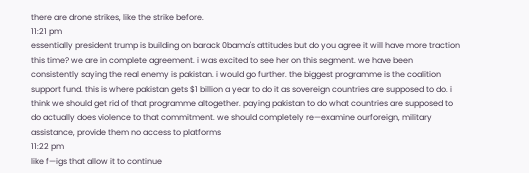there are drone strikes, like the strike before.
11:21 pm
essentially president trump is building on barack 0bama's attitudes but do you agree it will have more traction this time? we are in complete agreement. i was excited to see her on this segment. we have been consistently saying the real enemy is pakistan. i would go further. the biggest programme is the coalition support fund. this is where pakistan gets $1 billion a year to do it as sovereign countries are supposed to do. i think we should get rid of that programme altogether. paying pakistan to do what countries are supposed to do actually does violence to that commitment. we should completely re—examine ourforeign, military assistance, provide them no access to platforms
11:22 pm
like f—igs that allow it to continue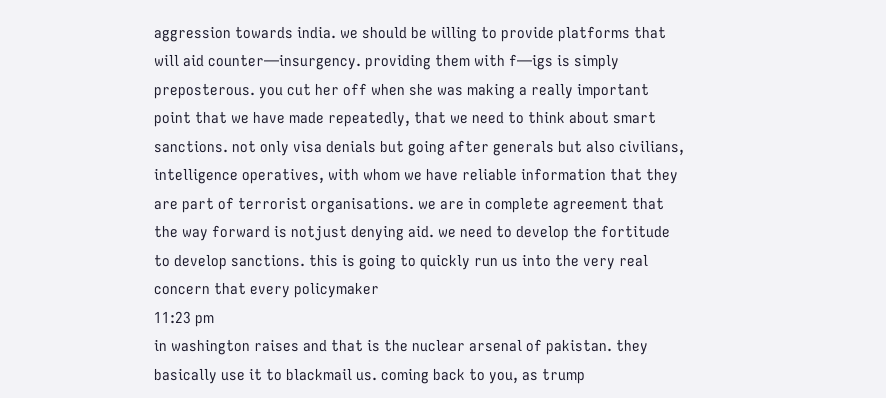aggression towards india. we should be willing to provide platforms that will aid counter—insurgency. providing them with f—igs is simply preposterous. you cut her off when she was making a really important point that we have made repeatedly, that we need to think about smart sanctions. not only visa denials but going after generals but also civilians, intelligence operatives, with whom we have reliable information that they are part of terrorist organisations. we are in complete agreement that the way forward is notjust denying aid. we need to develop the fortitude to develop sanctions. this is going to quickly run us into the very real concern that every policymaker
11:23 pm
in washington raises and that is the nuclear arsenal of pakistan. they basically use it to blackmail us. coming back to you, as trump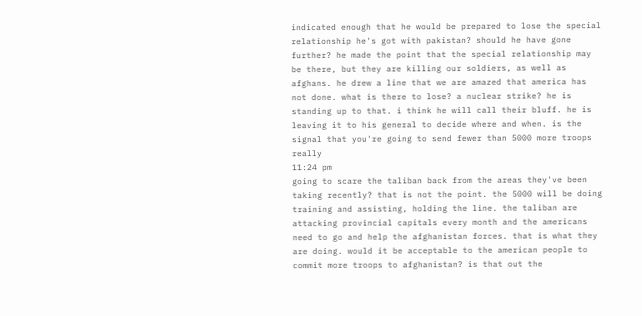indicated enough that he would be prepared to lose the special relationship he's got with pakistan? should he have gone further? he made the point that the special relationship may be there, but they are killing our soldiers, as well as afghans. he drew a line that we are amazed that america has not done. what is there to lose? a nuclear strike? he is standing up to that. i think he will call their bluff. he is leaving it to his general to decide where and when. is the signal that you're going to send fewer than 5000 more troops really
11:24 pm
going to scare the taliban back from the areas they've been taking recently? that is not the point. the 5000 will be doing training and assisting, holding the line. the taliban are attacking provincial capitals every month and the americans need to go and help the afghanistan forces. that is what they are doing. would it be acceptable to the american people to commit more troops to afghanistan? is that out the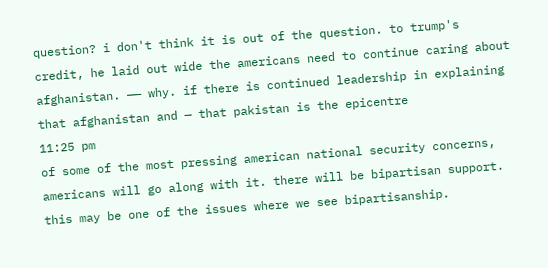question? i don't think it is out of the question. to trump's credit, he laid out wide the americans need to continue caring about afghanistan. —— why. if there is continued leadership in explaining that afghanistan and — that pakistan is the epicentre
11:25 pm
of some of the most pressing american national security concerns, americans will go along with it. there will be bipartisan support. this may be one of the issues where we see bipartisanship.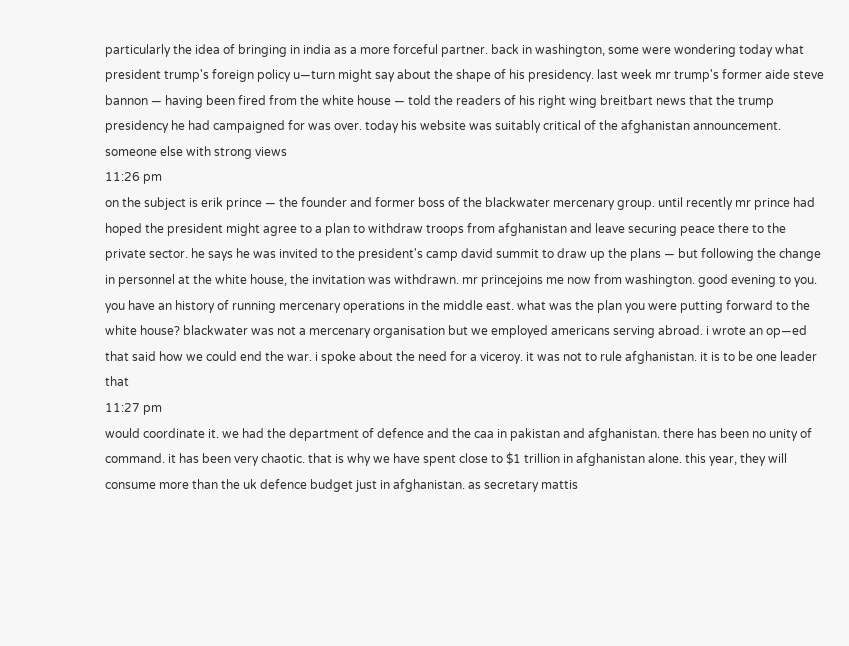particularly the idea of bringing in india as a more forceful partner. back in washington, some were wondering today what president trump's foreign policy u—turn might say about the shape of his presidency. last week mr trump's former aide steve bannon — having been fired from the white house — told the readers of his right wing breitbart news that the trump presidency he had campaigned for was over. today his website was suitably critical of the afghanistan announcement. someone else with strong views
11:26 pm
on the subject is erik prince — the founder and former boss of the blackwater mercenary group. until recently mr prince had hoped the president might agree to a plan to withdraw troops from afghanistan and leave securing peace there to the private sector. he says he was invited to the president's camp david summit to draw up the plans — but following the change in personnel at the white house, the invitation was withdrawn. mr princejoins me now from washington. good evening to you. you have an history of running mercenary operations in the middle east. what was the plan you were putting forward to the white house? blackwater was not a mercenary organisation but we employed americans serving abroad. i wrote an op—ed that said how we could end the war. i spoke about the need for a viceroy. it was not to rule afghanistan. it is to be one leader that
11:27 pm
would coordinate it. we had the department of defence and the caa in pakistan and afghanistan. there has been no unity of command. it has been very chaotic. that is why we have spent close to $1 trillion in afghanistan alone. this year, they will consume more than the uk defence budget just in afghanistan. as secretary mattis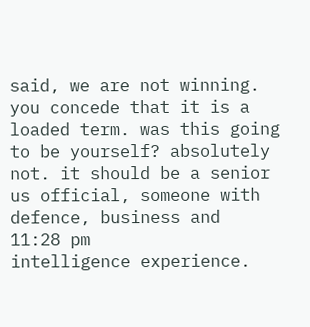said, we are not winning. you concede that it is a loaded term. was this going to be yourself? absolutely not. it should be a senior us official, someone with defence, business and
11:28 pm
intelligence experience.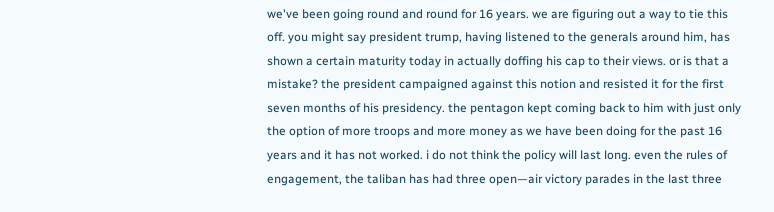we've been going round and round for 16 years. we are figuring out a way to tie this off. you might say president trump, having listened to the generals around him, has shown a certain maturity today in actually doffing his cap to their views. or is that a mistake? the president campaigned against this notion and resisted it for the first seven months of his presidency. the pentagon kept coming back to him with just only the option of more troops and more money as we have been doing for the past 16 years and it has not worked. i do not think the policy will last long. even the rules of engagement, the taliban has had three open—air victory parades in the last three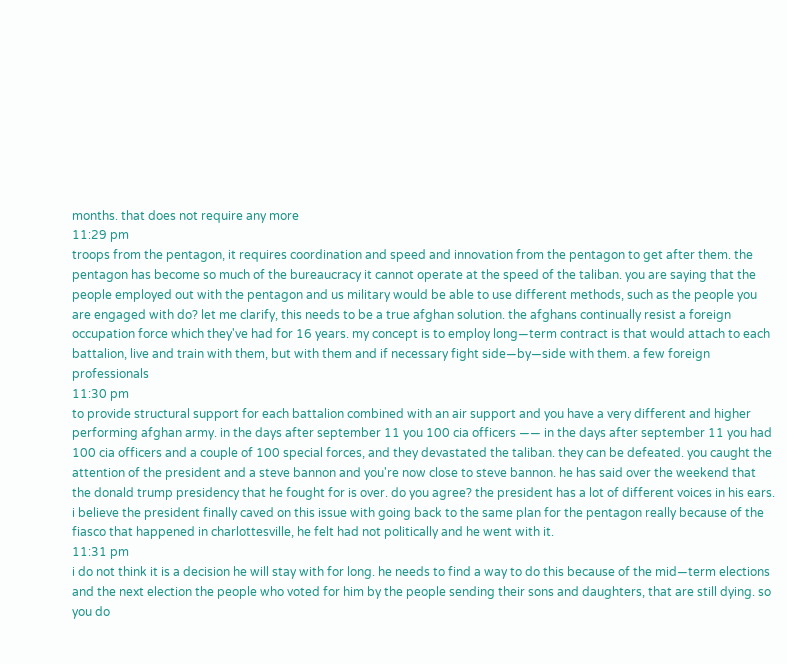months. that does not require any more
11:29 pm
troops from the pentagon, it requires coordination and speed and innovation from the pentagon to get after them. the pentagon has become so much of the bureaucracy it cannot operate at the speed of the taliban. you are saying that the people employed out with the pentagon and us military would be able to use different methods, such as the people you are engaged with do? let me clarify, this needs to be a true afghan solution. the afghans continually resist a foreign occupation force which they've had for 16 years. my concept is to employ long—term contract is that would attach to each battalion, live and train with them, but with them and if necessary fight side—by—side with them. a few foreign professionals
11:30 pm
to provide structural support for each battalion combined with an air support and you have a very different and higher performing afghan army. in the days after september 11 you 100 cia officers —— in the days after september 11 you had 100 cia officers and a couple of 100 special forces, and they devastated the taliban. they can be defeated. you caught the attention of the president and a steve bannon and you're now close to steve bannon. he has said over the weekend that the donald trump presidency that he fought for is over. do you agree? the president has a lot of different voices in his ears. i believe the president finally caved on this issue with going back to the same plan for the pentagon really because of the fiasco that happened in charlottesville, he felt had not politically and he went with it.
11:31 pm
i do not think it is a decision he will stay with for long. he needs to find a way to do this because of the mid—term elections and the next election the people who voted for him by the people sending their sons and daughters, that are still dying. so you do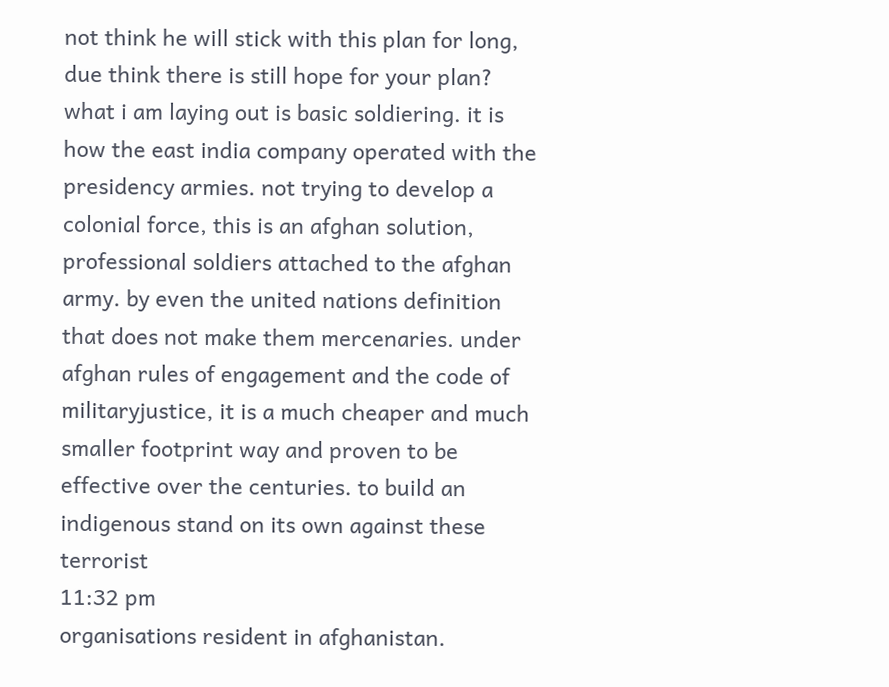not think he will stick with this plan for long, due think there is still hope for your plan? what i am laying out is basic soldiering. it is how the east india company operated with the presidency armies. not trying to develop a colonial force, this is an afghan solution, professional soldiers attached to the afghan army. by even the united nations definition that does not make them mercenaries. under afghan rules of engagement and the code of militaryjustice, it is a much cheaper and much smaller footprint way and proven to be effective over the centuries. to build an indigenous stand on its own against these terrorist
11:32 pm
organisations resident in afghanistan.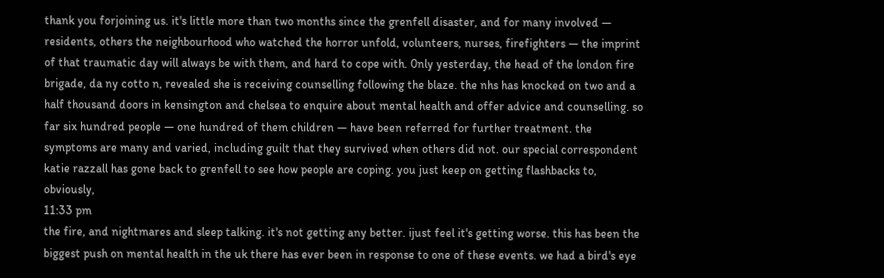thank you forjoining us. it's little more than two months since the grenfell disaster, and for many involved — residents, others the neighbourhood who watched the horror unfold, volunteers, nurses, firefighters — the imprint of that traumatic day will always be with them, and hard to cope with. 0nly yesterday, the head of the london fire brigade, da ny cotto n, revealed she is receiving counselling following the blaze. the nhs has knocked on two and a half thousand doors in kensington and chelsea to enquire about mental health and offer advice and counselling. so far six hundred people — one hundred of them children — have been referred for further treatment. the symptoms are many and varied, including guilt that they survived when others did not. our special correspondent katie razzall has gone back to grenfell to see how people are coping. you just keep on getting flashbacks to, obviously,
11:33 pm
the fire, and nightmares and sleep talking. it's not getting any better. ijust feel it's getting worse. this has been the biggest push on mental health in the uk there has ever been in response to one of these events. we had a bird's eye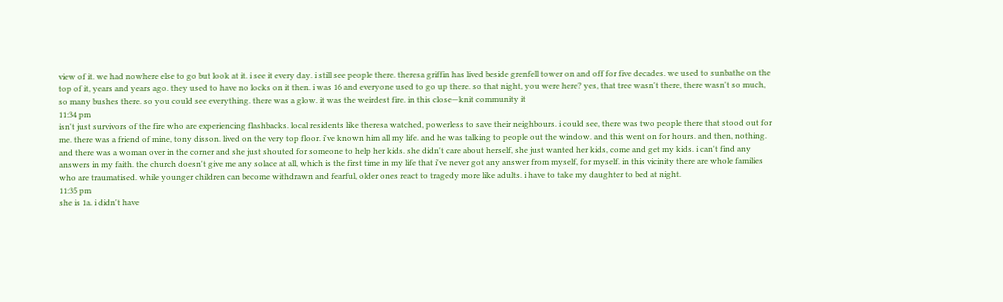view of it. we had nowhere else to go but look at it. i see it every day. i still see people there. theresa griffin has lived beside grenfell tower on and off for five decades. we used to sunbathe on the top of it, years and years ago. they used to have no locks on it then. i was 16 and everyone used to go up there. so that night, you were here? yes, that tree wasn't there, there wasn't so much, so many bushes there. so you could see everything. there was a glow. it was the weirdest fire. in this close—knit community it
11:34 pm
isn't just survivors of the fire who are experiencing flashbacks. local residents like theresa watched, powerless to save their neighbours. i could see, there was two people there that stood out for me. there was a friend of mine, tony disson. lived on the very top floor. i've known him all my life. and he was talking to people out the window. and this went on for hours. and then, nothing. and there was a woman over in the corner and she just shouted for someone to help her kids. she didn't care about herself, she just wanted her kids, come and get my kids. i can't find any answers in my faith. the church doesn't give me any solace at all, which is the first time in my life that i've never got any answer from myself, for myself. in this vicinity there are whole families who are traumatised. while younger children can become withdrawn and fearful, older ones react to tragedy more like adults. i have to take my daughter to bed at night.
11:35 pm
she is 1a. i didn't have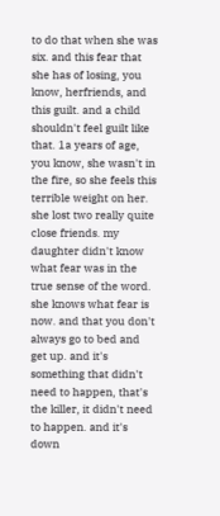to do that when she was six. and this fear that she has of losing, you know, herfriends, and this guilt. and a child shouldn't feel guilt like that. 1a years of age, you know, she wasn't in the fire, so she feels this terrible weight on her. she lost two really quite close friends. my daughter didn't know what fear was in the true sense of the word. she knows what fear is now. and that you don't always go to bed and get up. and it's something that didn't need to happen, that's the killer, it didn't need to happen. and it's down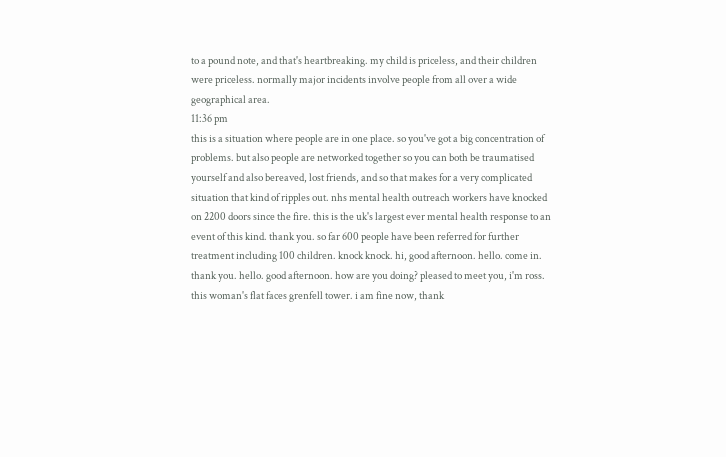to a pound note, and that's heartbreaking. my child is priceless, and their children were priceless. normally major incidents involve people from all over a wide geographical area.
11:36 pm
this is a situation where people are in one place. so you've got a big concentration of problems. but also people are networked together so you can both be traumatised yourself and also bereaved, lost friends, and so that makes for a very complicated situation that kind of ripples out. nhs mental health outreach workers have knocked on 2200 doors since the fire. this is the uk's largest ever mental health response to an event of this kind. thank you. so far 600 people have been referred for further treatment including 100 children. knock knock. hi, good afternoon. hello. come in. thank you. hello. good afternoon. how are you doing? pleased to meet you, i'm ross. this woman's flat faces grenfell tower. i am fine now, thank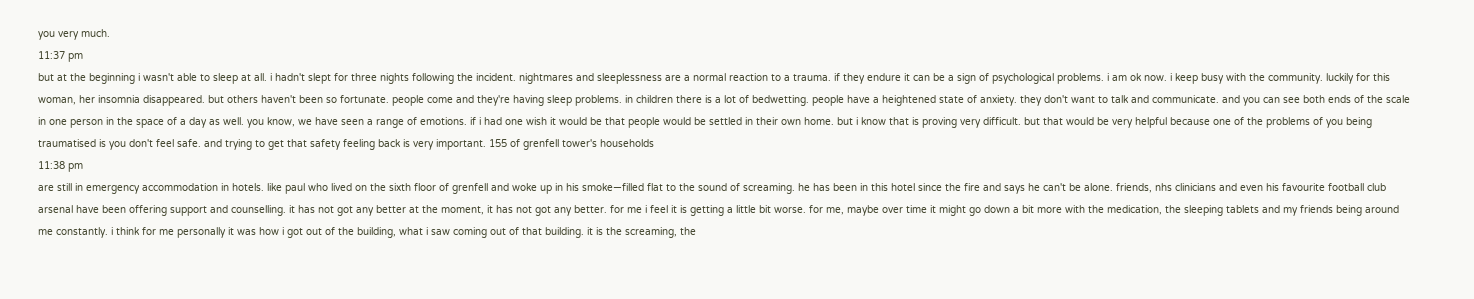you very much.
11:37 pm
but at the beginning i wasn't able to sleep at all. i hadn't slept for three nights following the incident. nightmares and sleeplessness are a normal reaction to a trauma. if they endure it can be a sign of psychological problems. i am ok now. i keep busy with the community. luckily for this woman, her insomnia disappeared. but others haven't been so fortunate. people come and they're having sleep problems. in children there is a lot of bedwetting. people have a heightened state of anxiety. they don't want to talk and communicate. and you can see both ends of the scale in one person in the space of a day as well. you know, we have seen a range of emotions. if i had one wish it would be that people would be settled in their own home. but i know that is proving very difficult. but that would be very helpful because one of the problems of you being traumatised is you don't feel safe. and trying to get that safety feeling back is very important. 155 of grenfell tower's households
11:38 pm
are still in emergency accommodation in hotels. like paul who lived on the sixth floor of grenfell and woke up in his smoke—filled flat to the sound of screaming. he has been in this hotel since the fire and says he can't be alone. friends, nhs clinicians and even his favourite football club arsenal have been offering support and counselling. it has not got any better at the moment, it has not got any better. for me i feel it is getting a little bit worse. for me, maybe over time it might go down a bit more with the medication, the sleeping tablets and my friends being around me constantly. i think for me personally it was how i got out of the building, what i saw coming out of that building. it is the screaming, the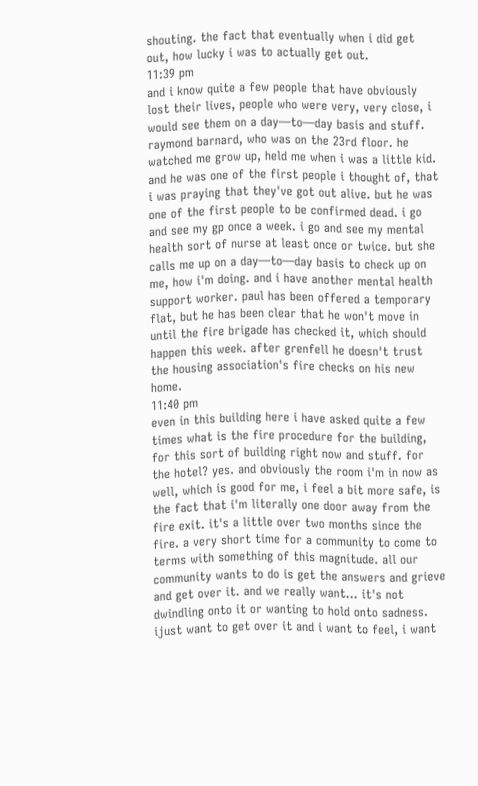shouting. the fact that eventually when i did get out, how lucky i was to actually get out.
11:39 pm
and i know quite a few people that have obviously lost their lives, people who were very, very close, i would see them on a day—to—day basis and stuff. raymond barnard, who was on the 23rd floor. he watched me grow up, held me when i was a little kid. and he was one of the first people i thought of, that i was praying that they've got out alive. but he was one of the first people to be confirmed dead. i go and see my gp once a week. i go and see my mental health sort of nurse at least once or twice. but she calls me up on a day—to—day basis to check up on me, how i'm doing. and i have another mental health support worker. paul has been offered a temporary flat, but he has been clear that he won't move in until the fire brigade has checked it, which should happen this week. after grenfell he doesn't trust the housing association's fire checks on his new home.
11:40 pm
even in this building here i have asked quite a few times what is the fire procedure for the building, for this sort of building right now and stuff. for the hotel? yes. and obviously the room i'm in now as well, which is good for me, i feel a bit more safe, is the fact that i'm literally one door away from the fire exit. it's a little over two months since the fire. a very short time for a community to come to terms with something of this magnitude. all our community wants to do is get the answers and grieve and get over it. and we really want... it's not dwindling onto it or wanting to hold onto sadness. ijust want to get over it and i want to feel, i want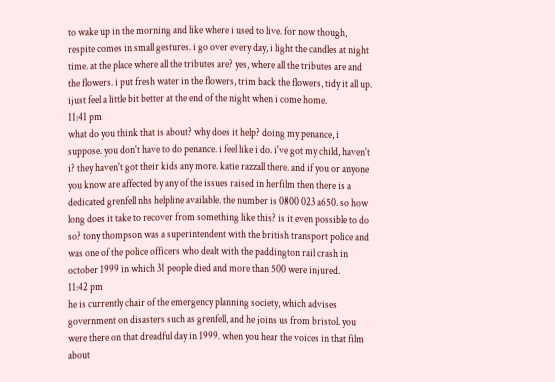to wake up in the morning and like where i used to live. for now though, respite comes in small gestures. i go over every day, i light the candles at night time. at the place where all the tributes are? yes, where all the tributes are and the flowers. i put fresh water in the flowers, trim back the flowers, tidy it all up. ijust feel a little bit better at the end of the night when i come home.
11:41 pm
what do you think that is about? why does it help? doing my penance, i suppose. you don't have to do penance. i feel like i do. i've got my child, haven't i? they haven't got their kids any more. katie razzall there. and if you or anyone you know are affected by any of the issues raised in herfilm then there is a dedicated grenfell nhs helpline available. the number is 0800 023 a650. so how long does it take to recover from something like this? is it even possible to do so? tony thompson was a superintendent with the british transport police and was one of the police officers who dealt with the paddington rail crash in october 1999 in which 31 people died and more than 500 were injured.
11:42 pm
he is currently chair of the emergency planning society, which advises government on disasters such as grenfell, and he joins us from bristol. you were there on that dreadful day in 1999. when you hear the voices in that film about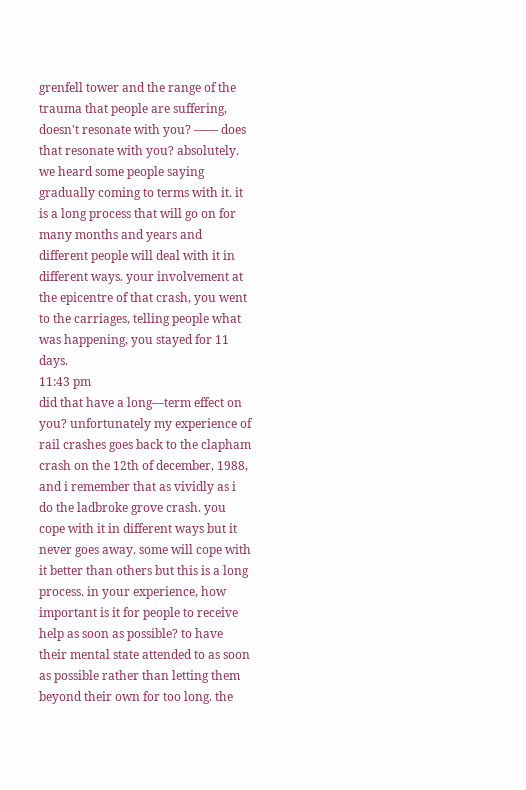grenfell tower and the range of the trauma that people are suffering, doesn't resonate with you? —— does that resonate with you? absolutely. we heard some people saying gradually coming to terms with it. it is a long process that will go on for many months and years and different people will deal with it in different ways. your involvement at the epicentre of that crash, you went to the carriages, telling people what was happening, you stayed for 11 days.
11:43 pm
did that have a long—term effect on you? unfortunately my experience of rail crashes goes back to the clapham crash on the 12th of december, 1988, and i remember that as vividly as i do the ladbroke grove crash. you cope with it in different ways but it never goes away. some will cope with it better than others but this is a long process. in your experience, how important is it for people to receive help as soon as possible? to have their mental state attended to as soon as possible rather than letting them beyond their own for too long. the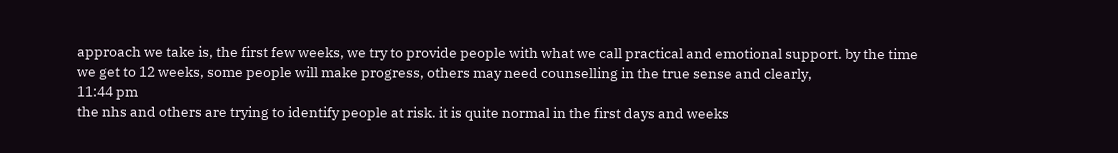approach we take is, the first few weeks, we try to provide people with what we call practical and emotional support. by the time we get to 12 weeks, some people will make progress, others may need counselling in the true sense and clearly,
11:44 pm
the nhs and others are trying to identify people at risk. it is quite normal in the first days and weeks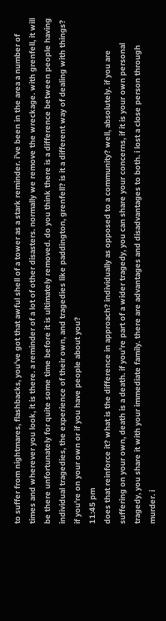to suffer from nightmares, flashbacks, you've got that awful shell of a tower as a stark reminder. i've been in the area a number of times and wherever you look, it is there. a reminder of a lot of other disasters. normally we remove the wreckage. with grenfell, it will be there unfortunately for quite some time before it is ultimately removed. do you think there is a difference between people having individual tragedies, the experience of their own, and tragedies like paddington, grenfell? is it a different way of dealing with things? if you're on your own or if you have people about you?
11:45 pm
does that reinforce it? what is the difference in approach? individually as opposed to a community? well, absolutely. if you are suffering on your own, death is a death. if you're part of a wider tragedy, you can share your concerns, if it is your own personal tragedy, you share it with your immediate family. there are advantages and disadvantages to both. i lost a close person through murder. i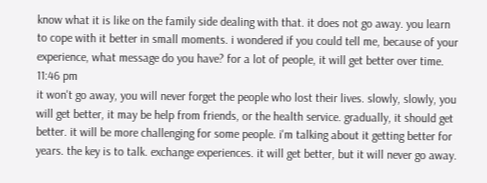know what it is like on the family side dealing with that. it does not go away. you learn to cope with it better in small moments. i wondered if you could tell me, because of your experience, what message do you have? for a lot of people, it will get better over time.
11:46 pm
it won't go away, you will never forget the people who lost their lives. slowly, slowly, you will get better, it may be help from friends, or the health service. gradually, it should get better. it will be more challenging for some people. i'm talking about it getting better for years. the key is to talk. exchange experiences. it will get better, but it will never go away.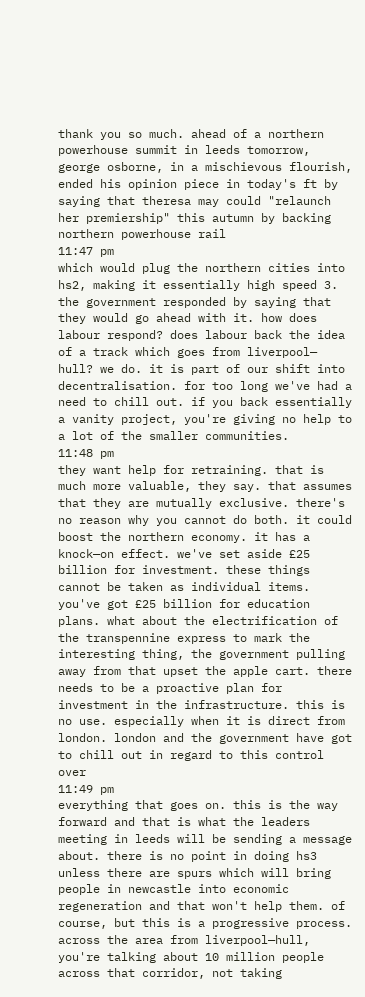thank you so much. ahead of a northern powerhouse summit in leeds tomorrow, george osborne, in a mischievous flourish, ended his opinion piece in today's ft by saying that theresa may could "relaunch her premiership" this autumn by backing northern powerhouse rail
11:47 pm
which would plug the northern cities into hs2, making it essentially high speed 3. the government responded by saying that they would go ahead with it. how does labour respond? does labour back the idea of a track which goes from liverpool— hull? we do. it is part of our shift into decentralisation. for too long we've had a need to chill out. if you back essentially a vanity project, you're giving no help to a lot of the smaller communities.
11:48 pm
they want help for retraining. that is much more valuable, they say. that assumes that they are mutually exclusive. there's no reason why you cannot do both. it could boost the northern economy. it has a knock—on effect. we've set aside £25 billion for investment. these things cannot be taken as individual items. you've got £25 billion for education plans. what about the electrification of the transpennine express to mark the interesting thing, the government pulling away from that upset the apple cart. there needs to be a proactive plan for investment in the infrastructure. this is no use. especially when it is direct from london. london and the government have got to chill out in regard to this control over
11:49 pm
everything that goes on. this is the way forward and that is what the leaders meeting in leeds will be sending a message about. there is no point in doing hs3 unless there are spurs which will bring people in newcastle into economic regeneration and that won't help them. of course, but this is a progressive process. across the area from liverpool—hull, you're talking about 10 million people across that corridor, not taking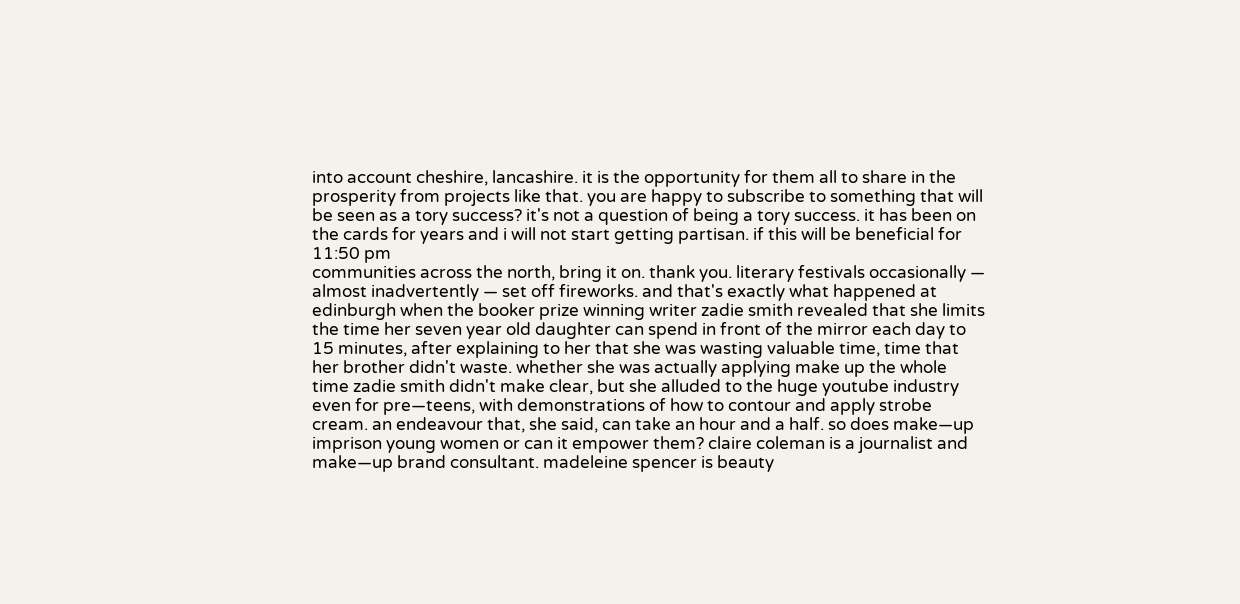into account cheshire, lancashire. it is the opportunity for them all to share in the prosperity from projects like that. you are happy to subscribe to something that will be seen as a tory success? it's not a question of being a tory success. it has been on the cards for years and i will not start getting partisan. if this will be beneficial for
11:50 pm
communities across the north, bring it on. thank you. literary festivals occasionally — almost inadvertently — set off fireworks. and that's exactly what happened at edinburgh when the booker prize winning writer zadie smith revealed that she limits the time her seven year old daughter can spend in front of the mirror each day to 15 minutes, after explaining to her that she was wasting valuable time, time that her brother didn't waste. whether she was actually applying make up the whole time zadie smith didn't make clear, but she alluded to the huge youtube industry even for pre—teens, with demonstrations of how to contour and apply strobe cream. an endeavour that, she said, can take an hour and a half. so does make—up imprison young women or can it empower them? claire coleman is a journalist and make—up brand consultant. madeleine spencer is beauty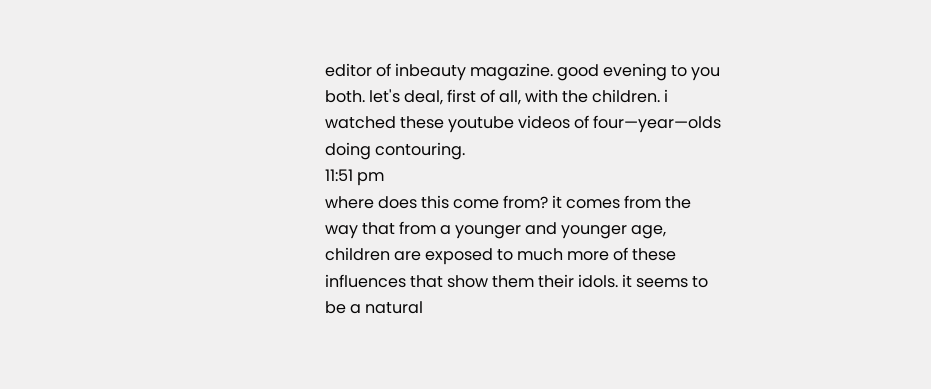editor of inbeauty magazine. good evening to you both. let's deal, first of all, with the children. i watched these youtube videos of four—year—olds doing contouring.
11:51 pm
where does this come from? it comes from the way that from a younger and younger age, children are exposed to much more of these influences that show them their idols. it seems to be a natural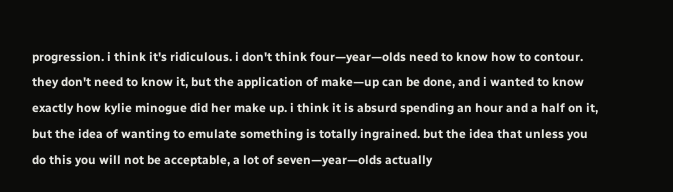progression. i think it's ridiculous. i don't think four—year—olds need to know how to contour. they don't need to know it, but the application of make—up can be done, and i wanted to know exactly how kylie minogue did her make up. i think it is absurd spending an hour and a half on it, but the idea of wanting to emulate something is totally ingrained. but the idea that unless you do this you will not be acceptable, a lot of seven—year—olds actually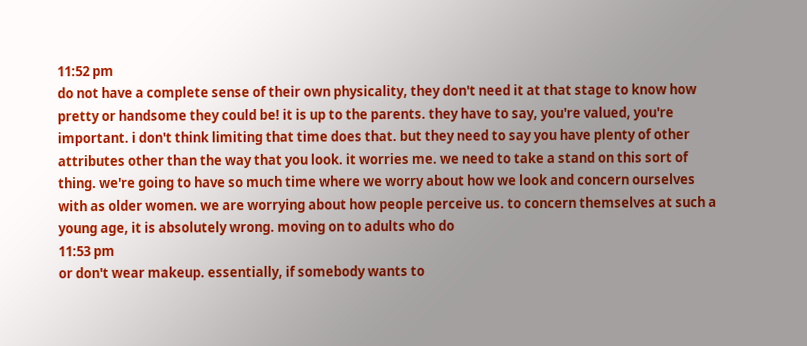11:52 pm
do not have a complete sense of their own physicality, they don't need it at that stage to know how pretty or handsome they could be! it is up to the parents. they have to say, you're valued, you're important. i don't think limiting that time does that. but they need to say you have plenty of other attributes other than the way that you look. it worries me. we need to take a stand on this sort of thing. we're going to have so much time where we worry about how we look and concern ourselves with as older women. we are worrying about how people perceive us. to concern themselves at such a young age, it is absolutely wrong. moving on to adults who do
11:53 pm
or don't wear makeup. essentially, if somebody wants to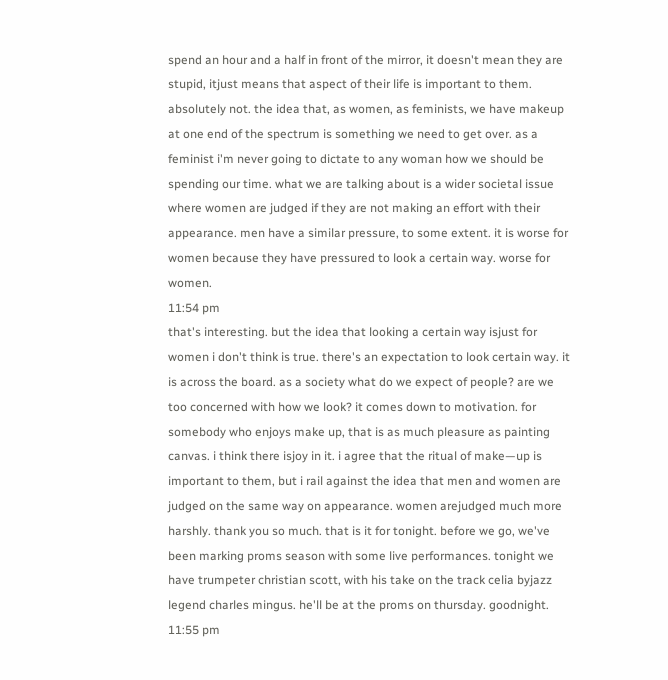spend an hour and a half in front of the mirror, it doesn't mean they are stupid, itjust means that aspect of their life is important to them. absolutely not. the idea that, as women, as feminists, we have makeup at one end of the spectrum is something we need to get over. as a feminist i'm never going to dictate to any woman how we should be spending our time. what we are talking about is a wider societal issue where women are judged if they are not making an effort with their appearance. men have a similar pressure, to some extent. it is worse for women because they have pressured to look a certain way. worse for women.
11:54 pm
that's interesting. but the idea that looking a certain way isjust for women i don't think is true. there's an expectation to look certain way. it is across the board. as a society what do we expect of people? are we too concerned with how we look? it comes down to motivation. for somebody who enjoys make up, that is as much pleasure as painting canvas. i think there isjoy in it. i agree that the ritual of make—up is important to them, but i rail against the idea that men and women are judged on the same way on appearance. women arejudged much more harshly. thank you so much. that is it for tonight. before we go, we've been marking proms season with some live performances. tonight we have trumpeter christian scott, with his take on the track celia byjazz legend charles mingus. he'll be at the proms on thursday. goodnight.
11:55 pm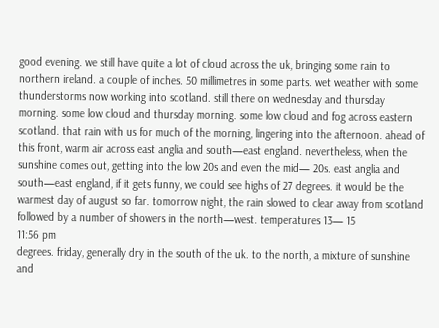good evening. we still have quite a lot of cloud across the uk, bringing some rain to northern ireland. a couple of inches. 50 millimetres in some parts. wet weather with some thunderstorms now working into scotland. still there on wednesday and thursday morning. some low cloud and thursday morning. some low cloud and fog across eastern scotland. that rain with us for much of the morning, lingering into the afternoon. ahead of this front, warm air across east anglia and south—east england. nevertheless, when the sunshine comes out, getting into the low 20s and even the mid— 20s. east anglia and south—east england, if it gets funny, we could see highs of 27 degrees. it would be the warmest day of august so far. tomorrow night, the rain slowed to clear away from scotland followed by a number of showers in the north—west. temperatures 13— 15
11:56 pm
degrees. friday, generally dry in the south of the uk. to the north, a mixture of sunshine and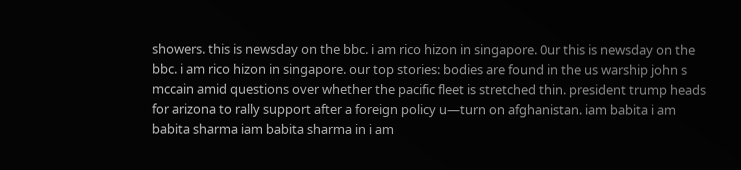showers. this is newsday on the bbc. i am rico hizon in singapore. 0ur this is newsday on the bbc. i am rico hizon in singapore. our top stories: bodies are found in the us warship john s mccain amid questions over whether the pacific fleet is stretched thin. president trump heads for arizona to rally support after a foreign policy u—turn on afghanistan. iam babita i am babita sharma iam babita sharma in i am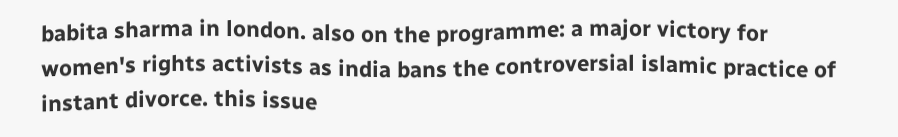babita sharma in london. also on the programme: a major victory for women's rights activists as india bans the controversial islamic practice of instant divorce. this issue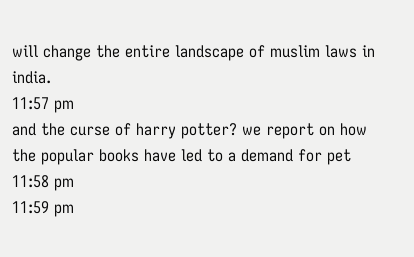will change the entire landscape of muslim laws in india.
11:57 pm
and the curse of harry potter? we report on how the popular books have led to a demand for pet
11:58 pm
11:59 pm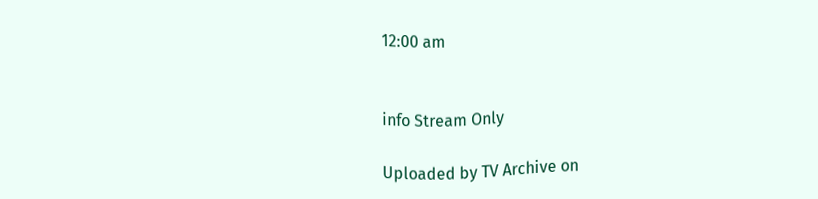12:00 am


info Stream Only

Uploaded by TV Archive on